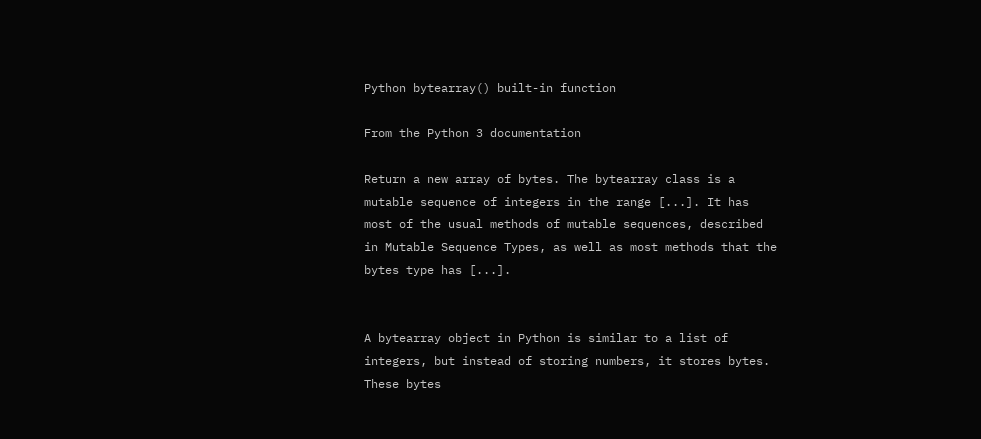Python bytearray() built-in function

From the Python 3 documentation

Return a new array of bytes. The bytearray class is a mutable sequence of integers in the range [...]. It has most of the usual methods of mutable sequences, described in Mutable Sequence Types, as well as most methods that the bytes type has [...].


A bytearray object in Python is similar to a list of integers, but instead of storing numbers, it stores bytes. These bytes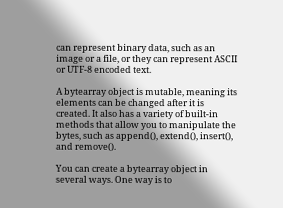can represent binary data, such as an image or a file, or they can represent ASCII or UTF-8 encoded text.

A bytearray object is mutable, meaning its elements can be changed after it is created. It also has a variety of built-in methods that allow you to manipulate the bytes, such as append(), extend(), insert(), and remove().

You can create a bytearray object in several ways. One way is to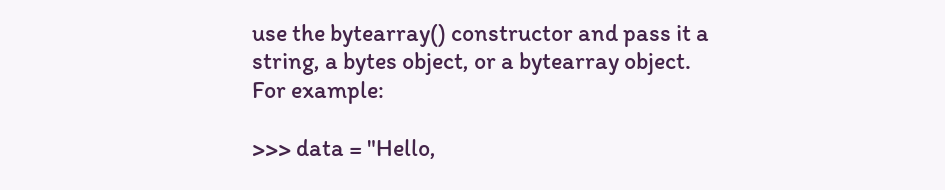use the bytearray() constructor and pass it a string, a bytes object, or a bytearray object. For example:

>>> data = "Hello,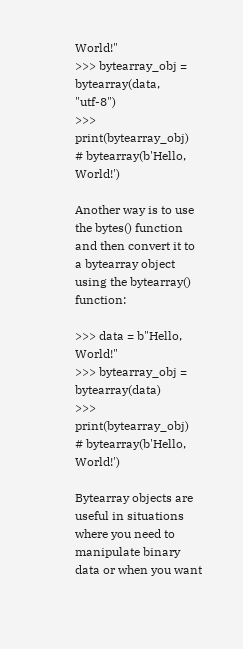World!"
>>> bytearray_obj = bytearray(data, "utf-8")
>>> print(bytearray_obj)
# bytearray(b'Hello, World!')

Another way is to use the bytes() function and then convert it to a bytearray object using the bytearray() function:

>>> data = b"Hello, World!"
>>> bytearray_obj = bytearray(data)
>>> print(bytearray_obj)
# bytearray(b'Hello, World!')

Bytearray objects are useful in situations where you need to manipulate binary data or when you want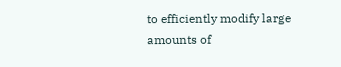to efficiently modify large amounts of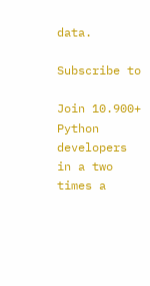data.

Subscribe to

Join 10.900+ Python developers in a two times a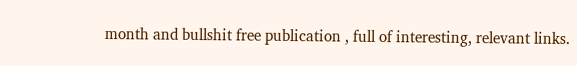month and bullshit free publication , full of interesting, relevant links.